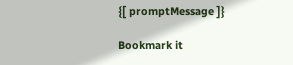{[ promptMessage ]}

Bookmark it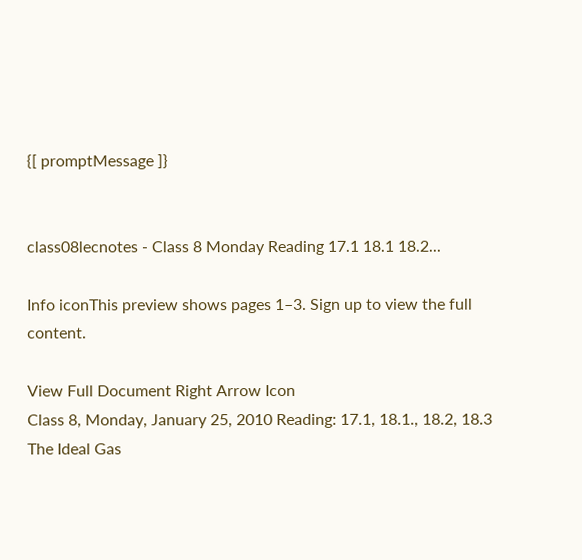{[ promptMessage ]}


class08lecnotes - Class 8 Monday Reading 17.1 18.1 18.2...

Info iconThis preview shows pages 1–3. Sign up to view the full content.

View Full Document Right Arrow Icon
Class 8, Monday, January 25, 2010 Reading: 17.1, 18.1., 18.2, 18.3 The Ideal Gas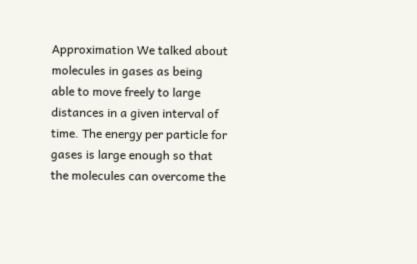Approximation We talked about molecules in gases as being able to move freely to large distances in a given interval of time. The energy per particle for gases is large enough so that the molecules can overcome the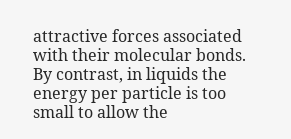attractive forces associated with their molecular bonds. By contrast, in liquids the energy per particle is too small to allow the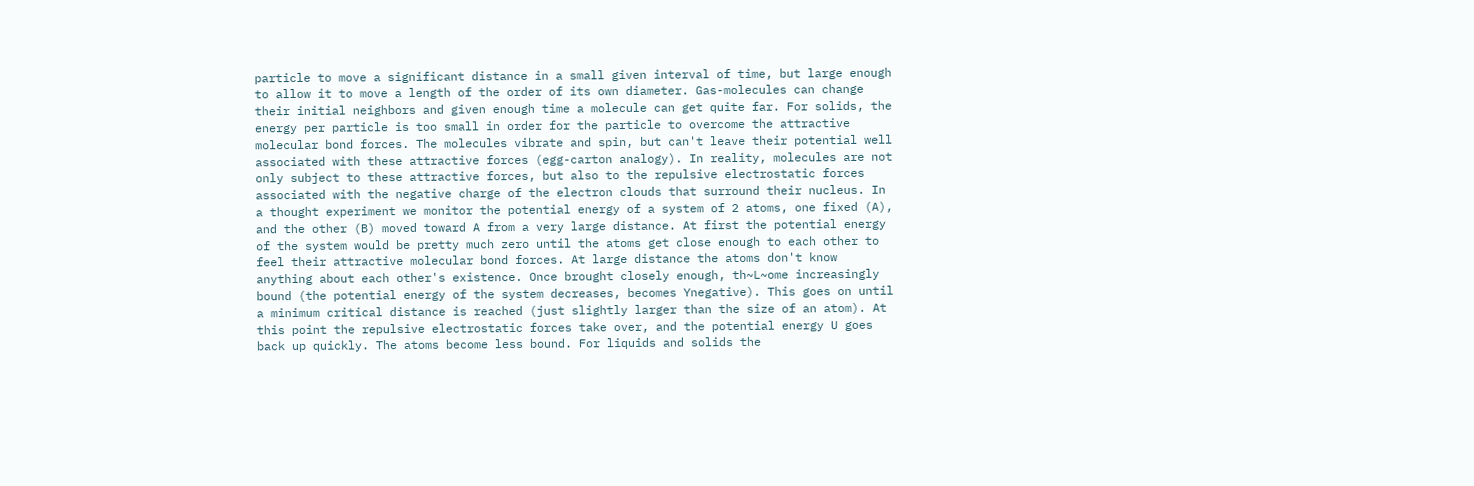particle to move a significant distance in a small given interval of time, but large enough to allow it to move a length of the order of its own diameter. Gas-molecules can change their initial neighbors and given enough time a molecule can get quite far. For solids, the energy per particle is too small in order for the particle to overcome the attractive molecular bond forces. The molecules vibrate and spin, but can't leave their potential well associated with these attractive forces (egg-carton analogy). In reality, molecules are not only subject to these attractive forces, but also to the repulsive electrostatic forces associated with the negative charge of the electron clouds that surround their nucleus. In a thought experiment we monitor the potential energy of a system of 2 atoms, one fixed (A), and the other (B) moved toward A from a very large distance. At first the potential energy of the system would be pretty much zero until the atoms get close enough to each other to feel their attractive molecular bond forces. At large distance the atoms don't know anything about each other's existence. Once brought closely enough, th~L~ome increasingly bound (the potential energy of the system decreases, becomes Ynegative). This goes on until a minimum critical distance is reached (just slightly larger than the size of an atom). At this point the repulsive electrostatic forces take over, and the potential energy U goes back up quickly. The atoms become less bound. For liquids and solids the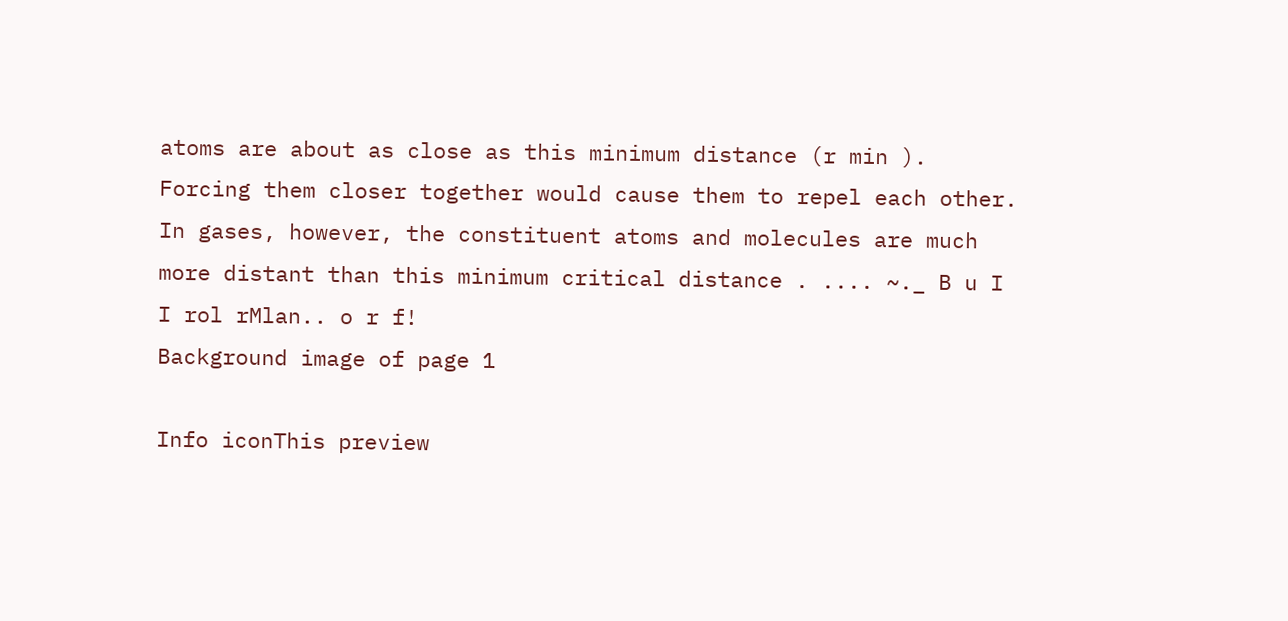atoms are about as close as this minimum distance (r min ). Forcing them closer together would cause them to repel each other. In gases, however, the constituent atoms and molecules are much more distant than this minimum critical distance . .... ~._ B u I I rol rMlan.. o r f!
Background image of page 1

Info iconThis preview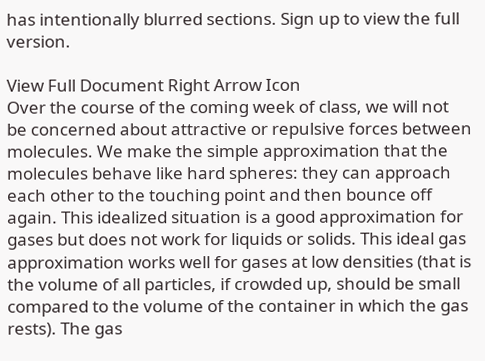has intentionally blurred sections. Sign up to view the full version.

View Full Document Right Arrow Icon
Over the course of the coming week of class, we will not be concerned about attractive or repulsive forces between molecules. We make the simple approximation that the molecules behave like hard spheres: they can approach each other to the touching point and then bounce off again. This idealized situation is a good approximation for gases but does not work for liquids or solids. This ideal gas approximation works well for gases at low densities (that is the volume of all particles, if crowded up, should be small compared to the volume of the container in which the gas rests). The gas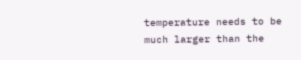temperature needs to be much larger than the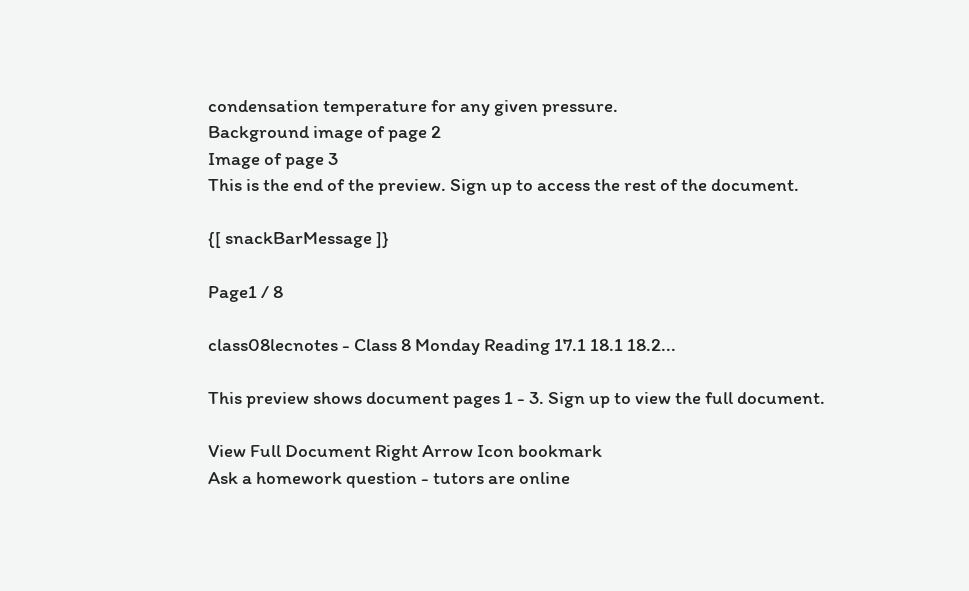condensation temperature for any given pressure.
Background image of page 2
Image of page 3
This is the end of the preview. Sign up to access the rest of the document.

{[ snackBarMessage ]}

Page1 / 8

class08lecnotes - Class 8 Monday Reading 17.1 18.1 18.2...

This preview shows document pages 1 - 3. Sign up to view the full document.

View Full Document Right Arrow Icon bookmark
Ask a homework question - tutors are online